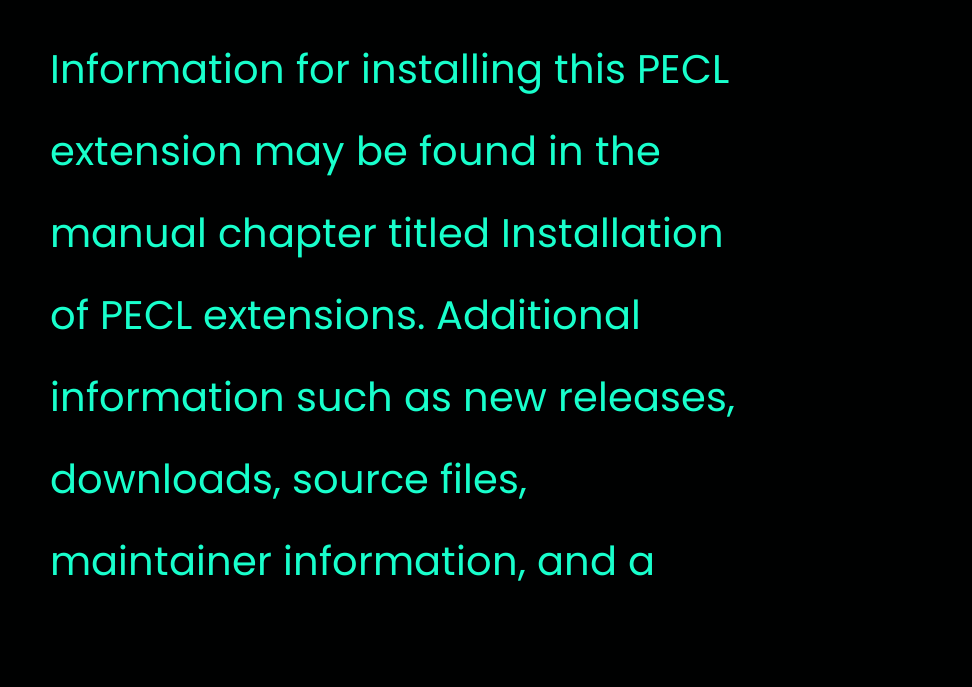Information for installing this PECL extension may be found in the manual chapter titled Installation of PECL extensions. Additional information such as new releases, downloads, source files, maintainer information, and a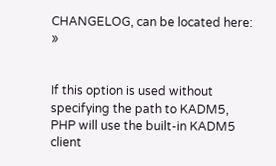CHANGELOG, can be located here: »


If this option is used without specifying the path to KADM5, PHP will use the built-in KADM5 client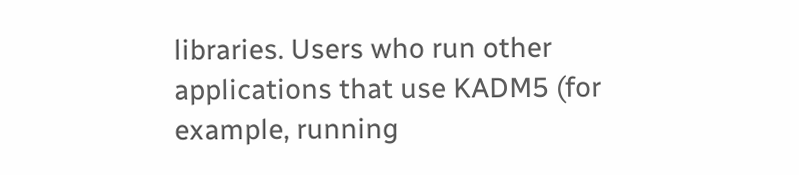libraries. Users who run other applications that use KADM5 (for example, running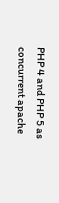PHP 4 and PHP 5 as concurrent apache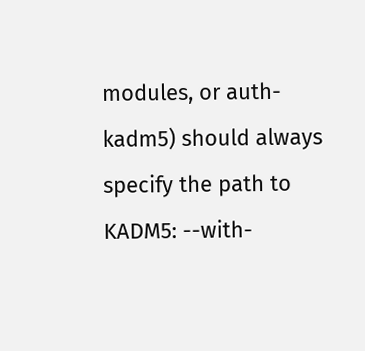modules, or auth-kadm5) should always specify the path to KADM5: --with-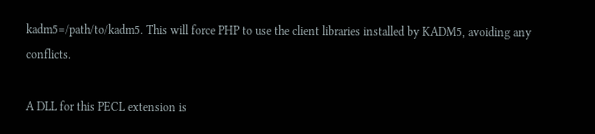kadm5=/path/to/kadm5. This will force PHP to use the client libraries installed by KADM5, avoiding any conflicts.

A DLL for this PECL extension is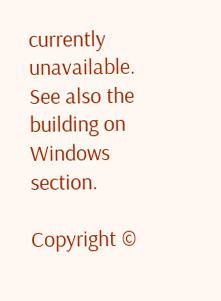currently unavailable. See also the building on Windows section.

Copyright ©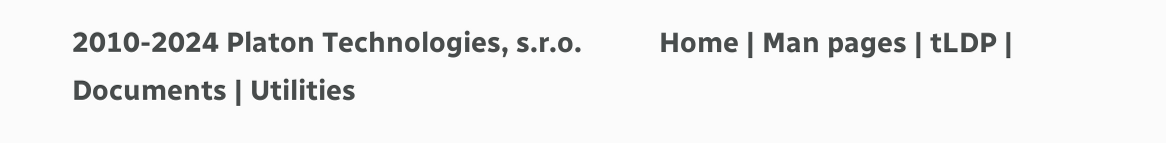2010-2024 Platon Technologies, s.r.o.           Home | Man pages | tLDP | Documents | Utilities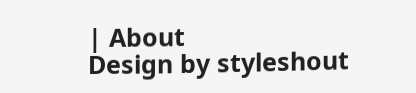| About
Design by styleshout